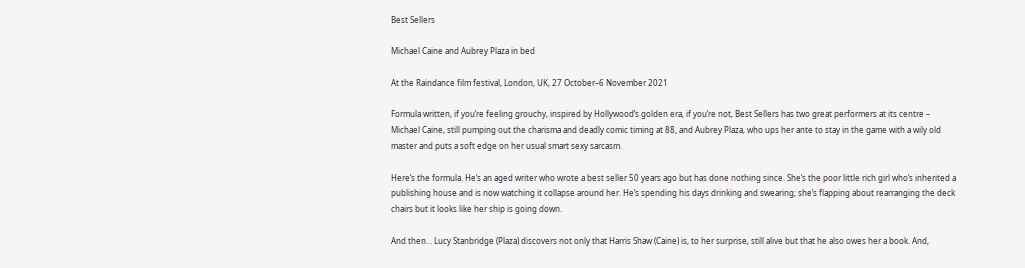Best Sellers

Michael Caine and Aubrey Plaza in bed

At the Raindance film festival, London, UK, 27 October–6 November 2021

Formula written, if you’re feeling grouchy, inspired by Hollywood’s golden era, if you’re not, Best Sellers has two great performers at its centre – Michael Caine, still pumping out the charisma and deadly comic timing at 88, and Aubrey Plaza, who ups her ante to stay in the game with a wily old master and puts a soft edge on her usual smart sexy sarcasm.

Here’s the formula. He’s an aged writer who wrote a best seller 50 years ago but has done nothing since. She’s the poor little rich girl who’s inherited a publishing house and is now watching it collapse around her. He’s spending his days drinking and swearing; she’s flapping about rearranging the deck chairs but it looks like her ship is going down.

And then… Lucy Stanbridge (Plaza) discovers not only that Harris Shaw (Caine) is, to her surprise, still alive but that he also owes her a book. And,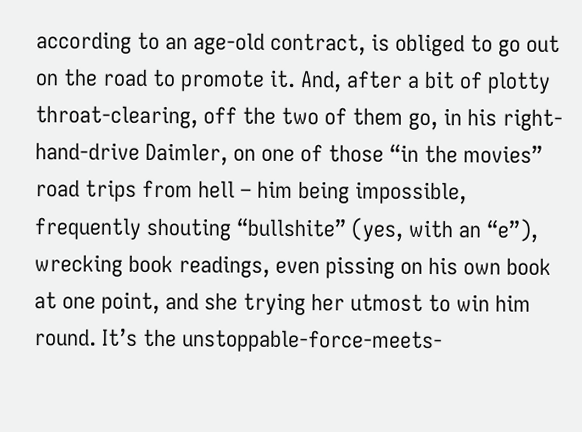according to an age-old contract, is obliged to go out on the road to promote it. And, after a bit of plotty throat-clearing, off the two of them go, in his right-hand-drive Daimler, on one of those “in the movies” road trips from hell – him being impossible, frequently shouting “bullshite” (yes, with an “e”), wrecking book readings, even pissing on his own book at one point, and she trying her utmost to win him round. It’s the unstoppable-force-meets-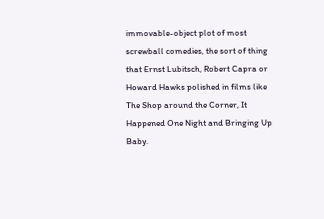immovable-object plot of most screwball comedies, the sort of thing that Ernst Lubitsch, Robert Capra or Howard Hawks polished in films like The Shop around the Corner, It Happened One Night and Bringing Up Baby.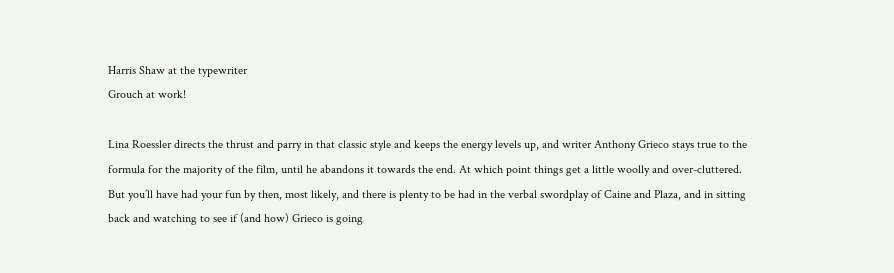Harris Shaw at the typewriter
Grouch at work!

Lina Roessler directs the thrust and parry in that classic style and keeps the energy levels up, and writer Anthony Grieco stays true to the formula for the majority of the film, until he abandons it towards the end. At which point things get a little woolly and over-cluttered. But you’ll have had your fun by then, most likely, and there is plenty to be had in the verbal swordplay of Caine and Plaza, and in sitting back and watching to see if (and how) Grieco is going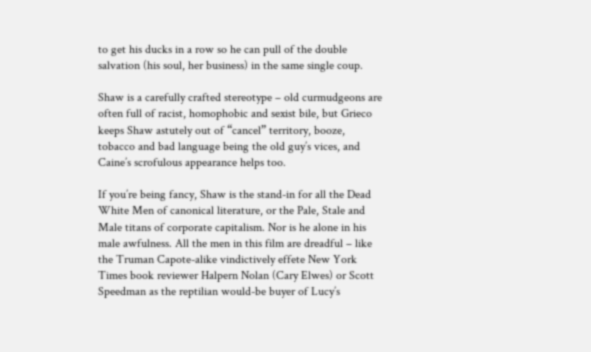to get his ducks in a row so he can pull of the double salvation (his soul, her business) in the same single coup.

Shaw is a carefully crafted stereotype – old curmudgeons are often full of racist, homophobic and sexist bile, but Grieco keeps Shaw astutely out of “cancel” territory, booze, tobacco and bad language being the old guy’s vices, and Caine’s scrofulous appearance helps too.

If you’re being fancy, Shaw is the stand-in for all the Dead White Men of canonical literature, or the Pale, Stale and Male titans of corporate capitalism. Nor is he alone in his male awfulness. All the men in this film are dreadful – like the Truman Capote-alike vindictively effete New York Times book reviewer Halpern Nolan (Cary Elwes) or Scott Speedman as the reptilian would-be buyer of Lucy’s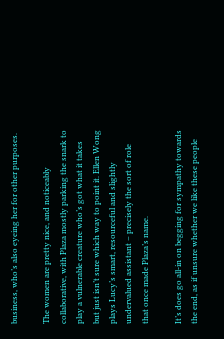business, who’s also eyeing her for other purposes.

The women are pretty nice, and noticeably collaborative, with Plaza mostly parking the snark to play a vulnerable creature who’s got what it takes but just isn’t sure which way to point it. Ellen Wong plays Lucy’s smart, resourceful and slightly undervalued assistant – precisely the sort of role that once made Plaza’s name.

It’s does go all-in on begging for sympathy towards the end, as if unsure whether we like these people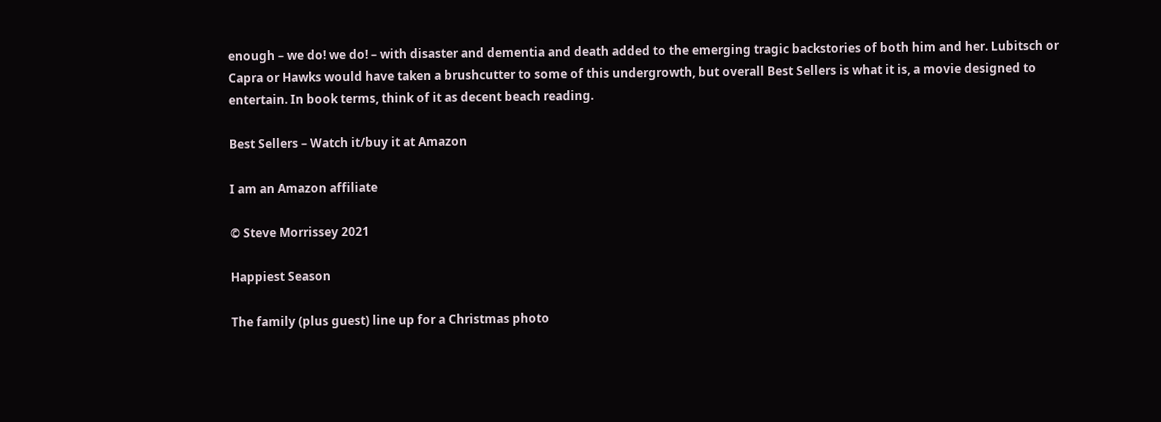enough – we do! we do! – with disaster and dementia and death added to the emerging tragic backstories of both him and her. Lubitsch or Capra or Hawks would have taken a brushcutter to some of this undergrowth, but overall Best Sellers is what it is, a movie designed to entertain. In book terms, think of it as decent beach reading.

Best Sellers – Watch it/buy it at Amazon

I am an Amazon affiliate

© Steve Morrissey 2021

Happiest Season

The family (plus guest) line up for a Christmas photo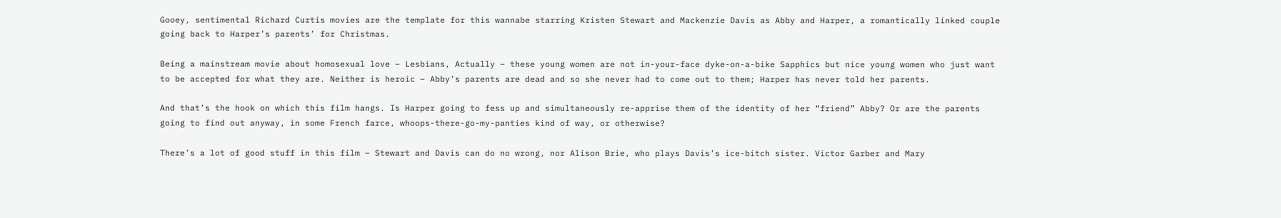Gooey, sentimental Richard Curtis movies are the template for this wannabe starring Kristen Stewart and Mackenzie Davis as Abby and Harper, a romantically linked couple going back to Harper’s parents’ for Christmas.

Being a mainstream movie about homosexual love – Lesbians, Actually – these young women are not in-your-face dyke-on-a-bike Sapphics but nice young women who just want to be accepted for what they are. Neither is heroic – Abby’s parents are dead and so she never had to come out to them; Harper has never told her parents.

And that’s the hook on which this film hangs. Is Harper going to fess up and simultaneously re-apprise them of the identity of her “friend” Abby? Or are the parents going to find out anyway, in some French farce, whoops-there-go-my-panties kind of way, or otherwise?

There’s a lot of good stuff in this film – Stewart and Davis can do no wrong, nor Alison Brie, who plays Davis’s ice-bitch sister. Victor Garber and Mary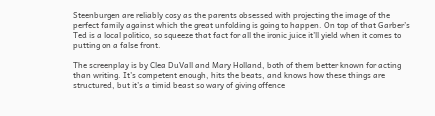Steenburgen are reliably cosy as the parents obsessed with projecting the image of the perfect family against which the great unfolding is going to happen. On top of that Garber’s Ted is a local politico, so squeeze that fact for all the ironic juice it’ll yield when it comes to putting on a false front.

The screenplay is by Clea DuVall and Mary Holland, both of them better known for acting than writing. It’s competent enough, hits the beats, and knows how these things are structured, but it’s a timid beast so wary of giving offence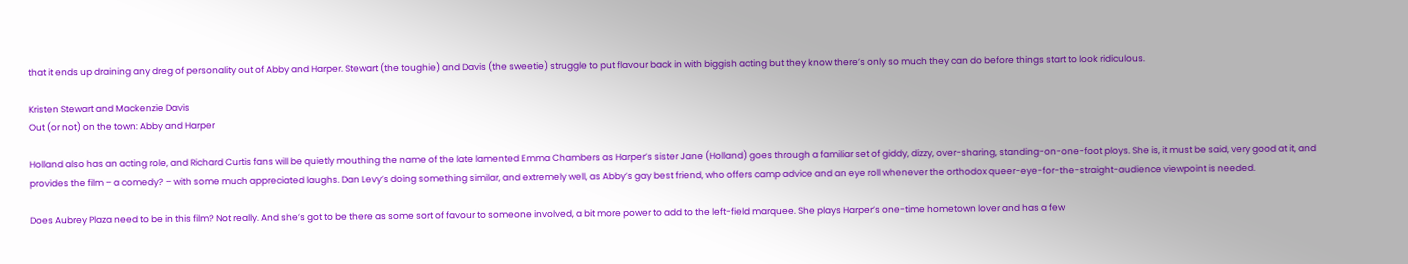that it ends up draining any dreg of personality out of Abby and Harper. Stewart (the toughie) and Davis (the sweetie) struggle to put flavour back in with biggish acting but they know there’s only so much they can do before things start to look ridiculous.

Kristen Stewart and Mackenzie Davis
Out (or not) on the town: Abby and Harper

Holland also has an acting role, and Richard Curtis fans will be quietly mouthing the name of the late lamented Emma Chambers as Harper’s sister Jane (Holland) goes through a familiar set of giddy, dizzy, over-sharing, standing-on-one-foot ploys. She is, it must be said, very good at it, and provides the film – a comedy? – with some much appreciated laughs. Dan Levy’s doing something similar, and extremely well, as Abby’s gay best friend, who offers camp advice and an eye roll whenever the orthodox queer-eye-for-the-straight-audience viewpoint is needed.

Does Aubrey Plaza need to be in this film? Not really. And she’s got to be there as some sort of favour to someone involved, a bit more power to add to the left-field marquee. She plays Harper’s one-time hometown lover and has a few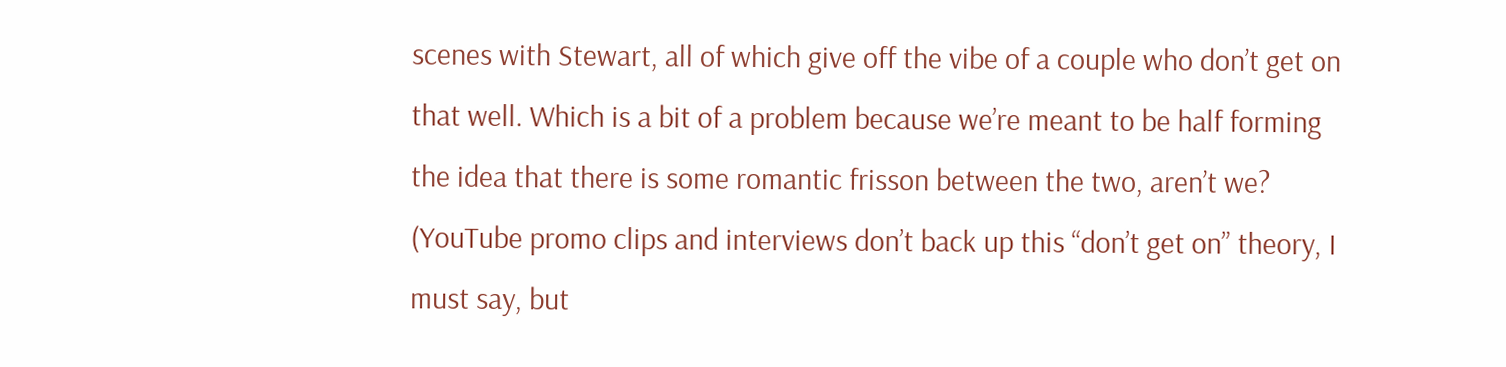scenes with Stewart, all of which give off the vibe of a couple who don’t get on that well. Which is a bit of a problem because we’re meant to be half forming the idea that there is some romantic frisson between the two, aren’t we? (YouTube promo clips and interviews don’t back up this “don’t get on” theory, I must say, but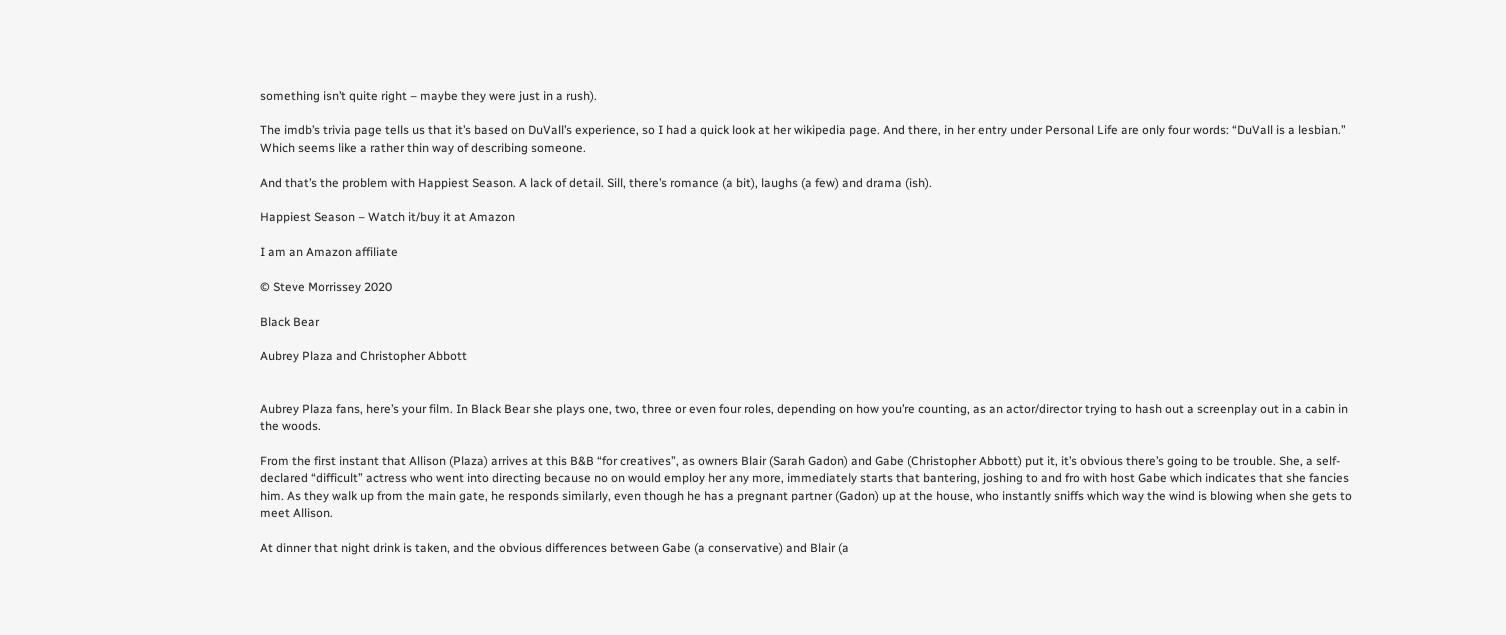something isn’t quite right – maybe they were just in a rush).

The imdb’s trivia page tells us that it’s based on DuVall’s experience, so I had a quick look at her wikipedia page. And there, in her entry under Personal Life are only four words: “DuVall is a lesbian.” Which seems like a rather thin way of describing someone.

And that’s the problem with Happiest Season. A lack of detail. Sill, there’s romance (a bit), laughs (a few) and drama (ish).

Happiest Season – Watch it/buy it at Amazon

I am an Amazon affiliate

© Steve Morrissey 2020

Black Bear

Aubrey Plaza and Christopher Abbott


Aubrey Plaza fans, here’s your film. In Black Bear she plays one, two, three or even four roles, depending on how you’re counting, as an actor/director trying to hash out a screenplay out in a cabin in the woods.

From the first instant that Allison (Plaza) arrives at this B&B “for creatives”, as owners Blair (Sarah Gadon) and Gabe (Christopher Abbott) put it, it’s obvious there’s going to be trouble. She, a self-declared “difficult” actress who went into directing because no on would employ her any more, immediately starts that bantering, joshing to and fro with host Gabe which indicates that she fancies him. As they walk up from the main gate, he responds similarly, even though he has a pregnant partner (Gadon) up at the house, who instantly sniffs which way the wind is blowing when she gets to meet Allison.

At dinner that night drink is taken, and the obvious differences between Gabe (a conservative) and Blair (a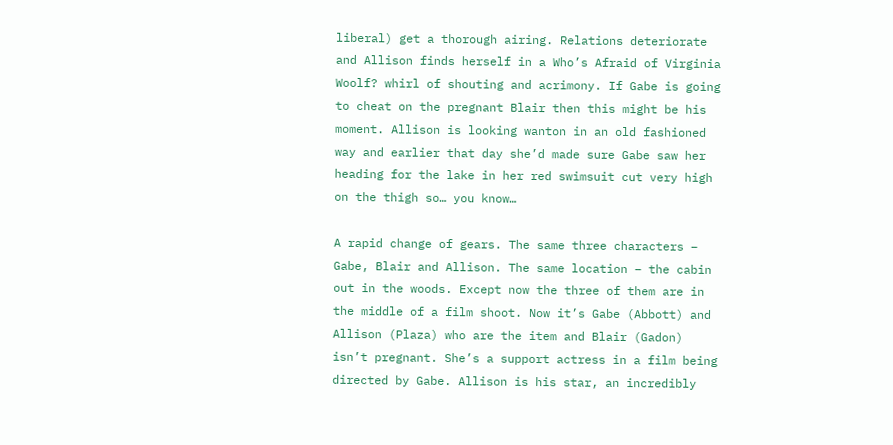liberal) get a thorough airing. Relations deteriorate and Allison finds herself in a Who’s Afraid of Virginia Woolf? whirl of shouting and acrimony. If Gabe is going to cheat on the pregnant Blair then this might be his moment. Allison is looking wanton in an old fashioned way and earlier that day she’d made sure Gabe saw her heading for the lake in her red swimsuit cut very high on the thigh so… you know…

A rapid change of gears. The same three characters – Gabe, Blair and Allison. The same location – the cabin out in the woods. Except now the three of them are in the middle of a film shoot. Now it’s Gabe (Abbott) and Allison (Plaza) who are the item and Blair (Gadon) isn’t pregnant. She’s a support actress in a film being directed by Gabe. Allison is his star, an incredibly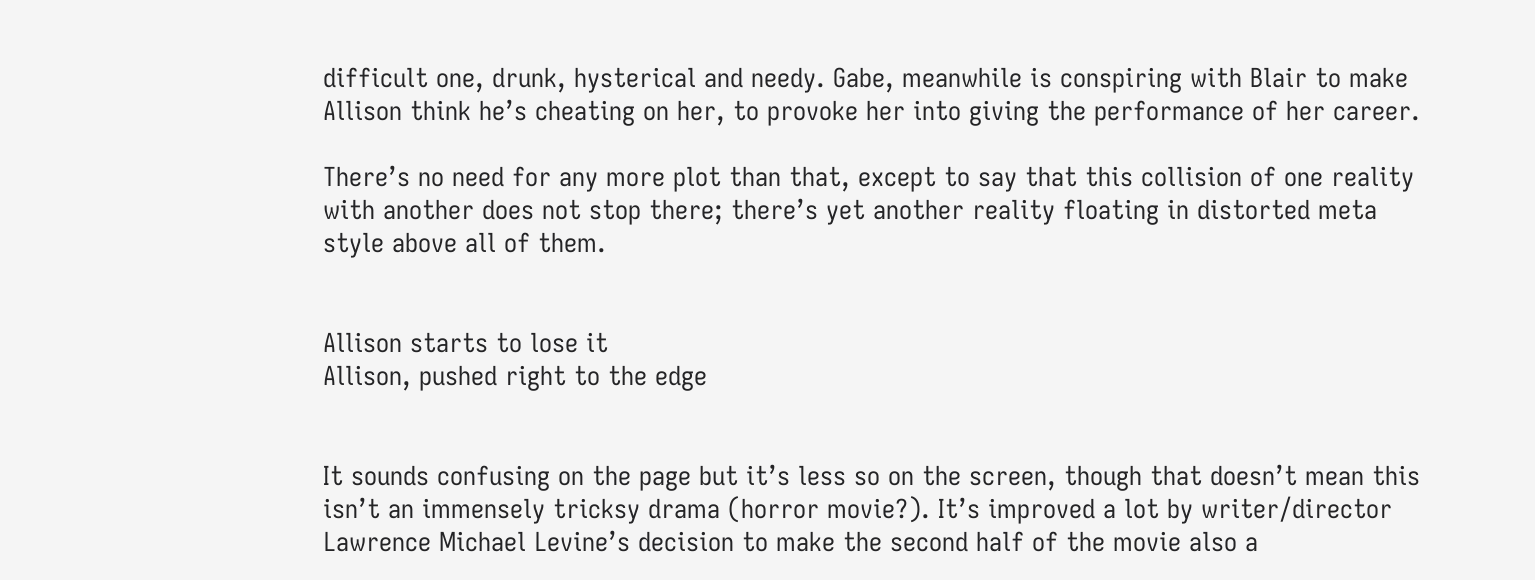difficult one, drunk, hysterical and needy. Gabe, meanwhile is conspiring with Blair to make Allison think he’s cheating on her, to provoke her into giving the performance of her career.

There’s no need for any more plot than that, except to say that this collision of one reality with another does not stop there; there’s yet another reality floating in distorted meta style above all of them.


Allison starts to lose it
Allison, pushed right to the edge


It sounds confusing on the page but it’s less so on the screen, though that doesn’t mean this isn’t an immensely tricksy drama (horror movie?). It’s improved a lot by writer/director Lawrence Michael Levine’s decision to make the second half of the movie also a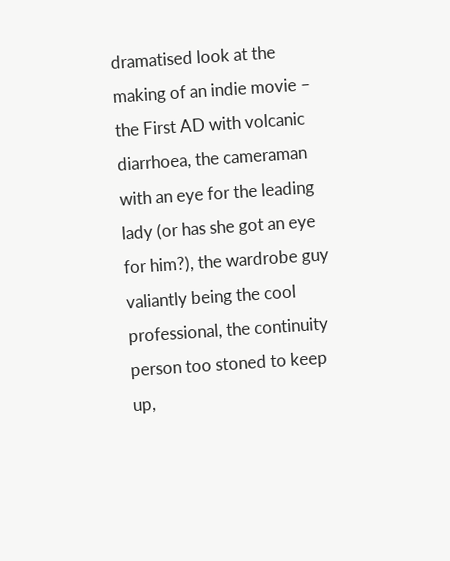dramatised look at the making of an indie movie – the First AD with volcanic diarrhoea, the cameraman with an eye for the leading lady (or has she got an eye for him?), the wardrobe guy valiantly being the cool professional, the continuity person too stoned to keep up,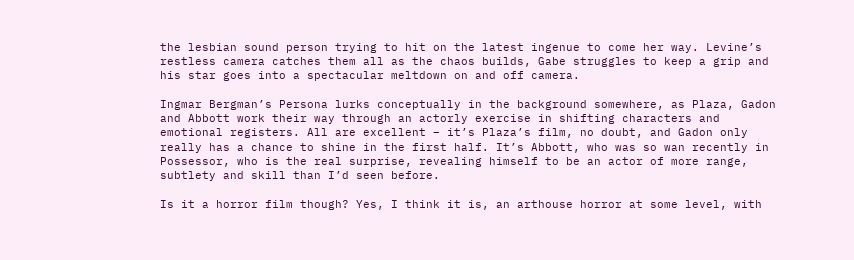the lesbian sound person trying to hit on the latest ingenue to come her way. Levine’s restless camera catches them all as the chaos builds, Gabe struggles to keep a grip and his star goes into a spectacular meltdown on and off camera.

Ingmar Bergman’s Persona lurks conceptually in the background somewhere, as Plaza, Gadon and Abbott work their way through an actorly exercise in shifting characters and emotional registers. All are excellent – it’s Plaza’s film, no doubt, and Gadon only really has a chance to shine in the first half. It’s Abbott, who was so wan recently in Possessor, who is the real surprise, revealing himself to be an actor of more range, subtlety and skill than I’d seen before.

Is it a horror film though? Yes, I think it is, an arthouse horror at some level, with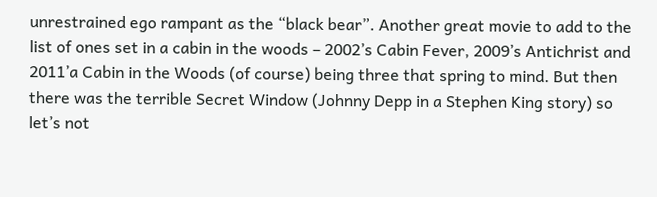unrestrained ego rampant as the “black bear”. Another great movie to add to the list of ones set in a cabin in the woods – 2002’s Cabin Fever, 2009’s Antichrist and 2011’a Cabin in the Woods (of course) being three that spring to mind. But then there was the terrible Secret Window (Johnny Depp in a Stephen King story) so let’s not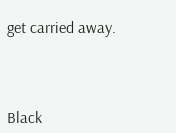get carried away.




Black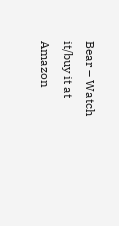Bear – Watch it/buy it at Amazon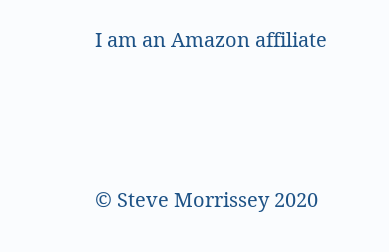I am an Amazon affiliate




© Steve Morrissey 2020